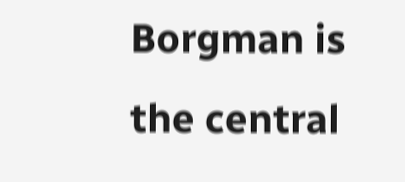Borgman is the central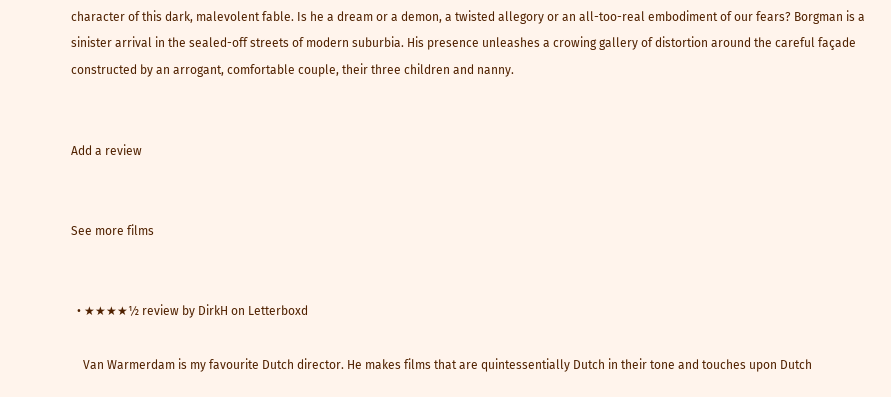character of this dark, malevolent fable. Is he a dream or a demon, a twisted allegory or an all-too-real embodiment of our fears? Borgman is a sinister arrival in the sealed-off streets of modern suburbia. His presence unleashes a crowing gallery of distortion around the careful façade constructed by an arrogant, comfortable couple, their three children and nanny.


Add a review


See more films


  • ★★★★½ review by DirkH on Letterboxd

    Van Warmerdam is my favourite Dutch director. He makes films that are quintessentially Dutch in their tone and touches upon Dutch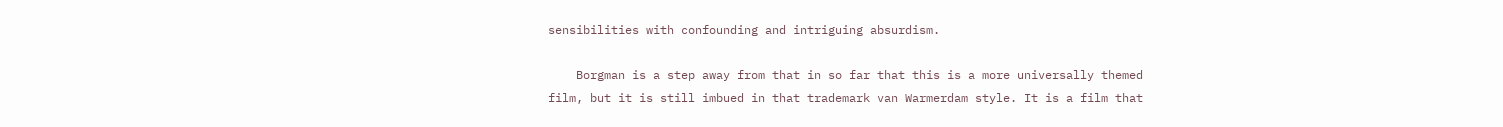sensibilities with confounding and intriguing absurdism.

    Borgman is a step away from that in so far that this is a more universally themed film, but it is still imbued in that trademark van Warmerdam style. It is a film that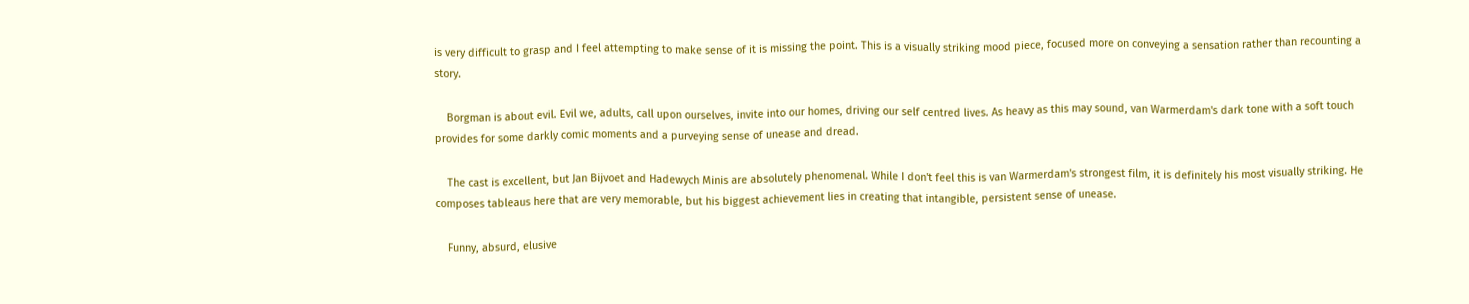is very difficult to grasp and I feel attempting to make sense of it is missing the point. This is a visually striking mood piece, focused more on conveying a sensation rather than recounting a story.

    Borgman is about evil. Evil we, adults, call upon ourselves, invite into our homes, driving our self centred lives. As heavy as this may sound, van Warmerdam's dark tone with a soft touch provides for some darkly comic moments and a purveying sense of unease and dread.

    The cast is excellent, but Jan Bijvoet and Hadewych Minis are absolutely phenomenal. While I don't feel this is van Warmerdam's strongest film, it is definitely his most visually striking. He composes tableaus here that are very memorable, but his biggest achievement lies in creating that intangible, persistent sense of unease.

    Funny, absurd, elusive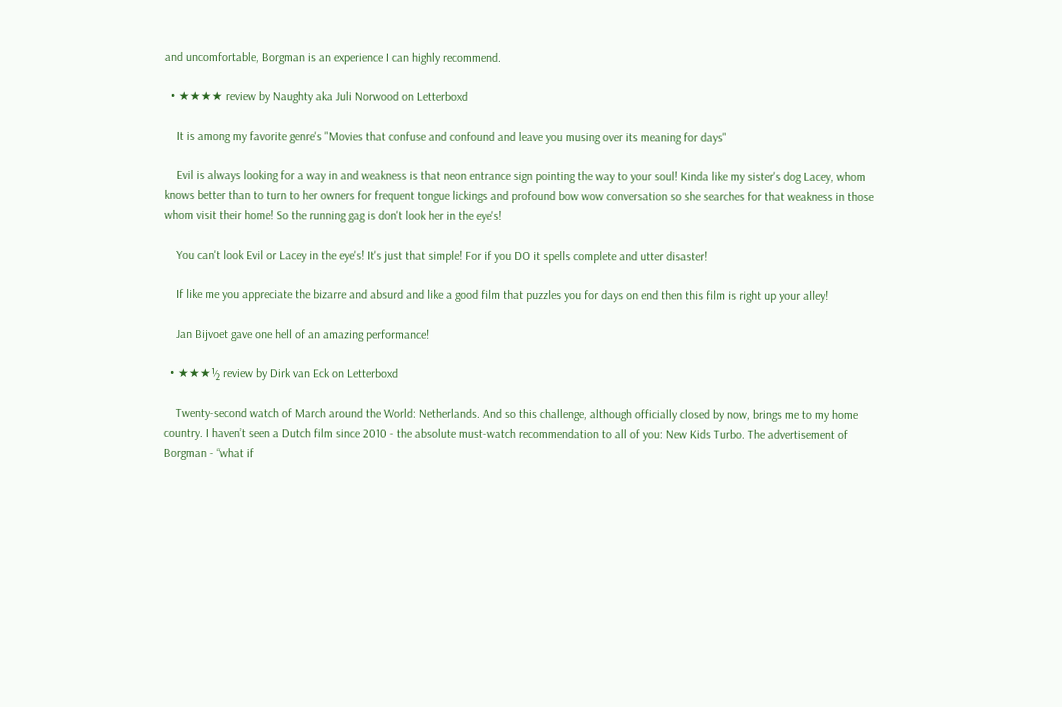and uncomfortable, Borgman is an experience I can highly recommend.

  • ★★★★ review by Naughty aka Juli Norwood on Letterboxd

    It is among my favorite genre's "Movies that confuse and confound and leave you musing over its meaning for days"

    Evil is always looking for a way in and weakness is that neon entrance sign pointing the way to your soul! Kinda like my sister's dog Lacey, whom knows better than to turn to her owners for frequent tongue lickings and profound bow wow conversation so she searches for that weakness in those whom visit their home! So the running gag is don't look her in the eye's!

    You can't look Evil or Lacey in the eye's! It's just that simple! For if you DO it spells complete and utter disaster!

    If like me you appreciate the bizarre and absurd and like a good film that puzzles you for days on end then this film is right up your alley!

    Jan Bijvoet gave one hell of an amazing performance!

  • ★★★½ review by Dirk van Eck on Letterboxd

    Twenty-second watch of March around the World: Netherlands. And so this challenge, although officially closed by now, brings me to my home country. I haven’t seen a Dutch film since 2010 - the absolute must-watch recommendation to all of you: New Kids Turbo. The advertisement of Borgman - “what if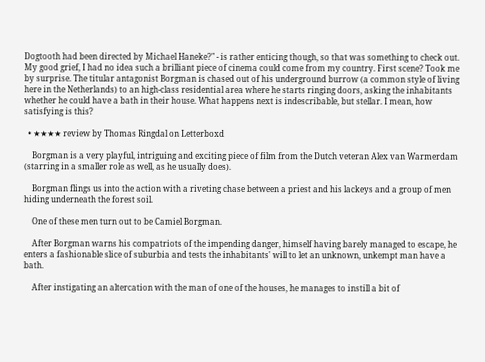Dogtooth had been directed by Michael Haneke?" - is rather enticing though, so that was something to check out. My good grief, I had no idea such a brilliant piece of cinema could come from my country. First scene? Took me by surprise. The titular antagonist Borgman is chased out of his underground burrow (a common style of living here in the Netherlands) to an high-class residential area where he starts ringing doors, asking the inhabitants whether he could have a bath in their house. What happens next is indescribable, but stellar. I mean, how satisfying is this?

  • ★★★★ review by Thomas Ringdal on Letterboxd

    Borgman is a very playful, intriguing and exciting piece of film from the Dutch veteran Alex van Warmerdam (starring in a smaller role as well, as he usually does).

    Borgman flings us into the action with a riveting chase between a priest and his lackeys and a group of men hiding underneath the forest soil.

    One of these men turn out to be Camiel Borgman.

    After Borgman warns his compatriots of the impending danger, himself having barely managed to escape, he enters a fashionable slice of suburbia and tests the inhabitants' will to let an unknown, unkempt man have a bath.

    After instigating an altercation with the man of one of the houses, he manages to instill a bit of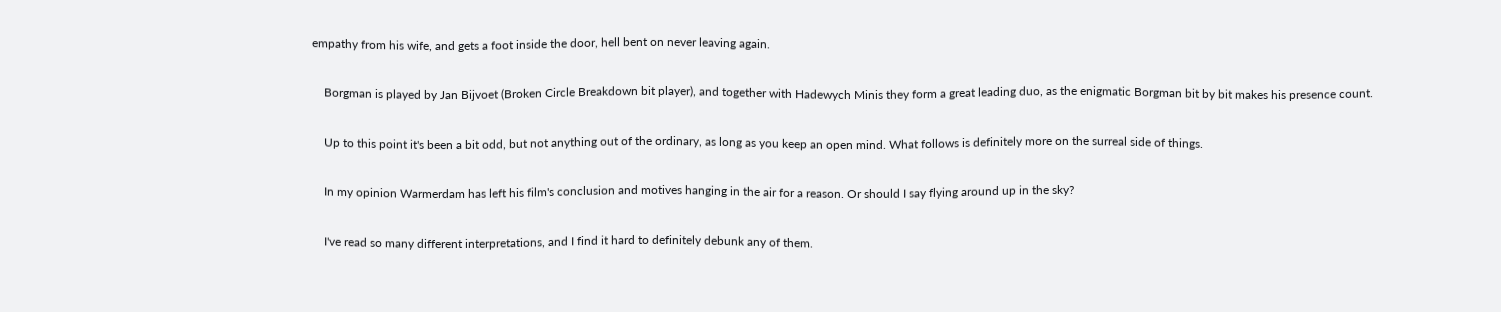empathy from his wife, and gets a foot inside the door, hell bent on never leaving again.

    Borgman is played by Jan Bijvoet (Broken Circle Breakdown bit player), and together with Hadewych Minis they form a great leading duo, as the enigmatic Borgman bit by bit makes his presence count.

    Up to this point it's been a bit odd, but not anything out of the ordinary, as long as you keep an open mind. What follows is definitely more on the surreal side of things.

    In my opinion Warmerdam has left his film's conclusion and motives hanging in the air for a reason. Or should I say flying around up in the sky?

    I've read so many different interpretations, and I find it hard to definitely debunk any of them.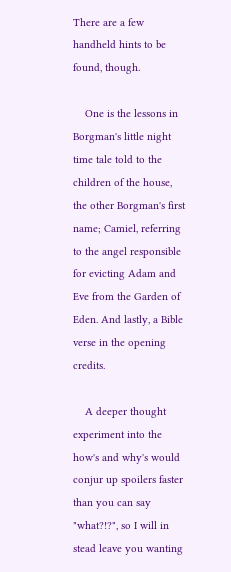There are a few handheld hints to be found, though.

    One is the lessons in Borgman's little night time tale told to the children of the house, the other Borgman's first name; Camiel, referring to the angel responsible for evicting Adam and Eve from the Garden of Eden. And lastly, a Bible verse in the opening credits.

    A deeper thought experiment into the how's and why's would conjur up spoilers faster than you can say "what?!?", so I will in stead leave you wanting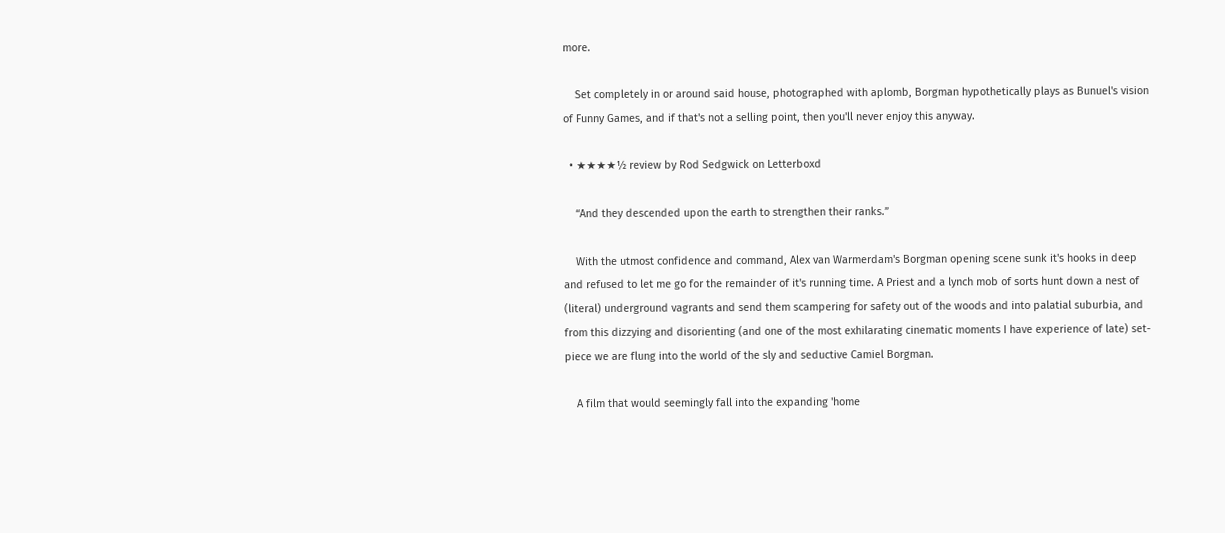more.

    Set completely in or around said house, photographed with aplomb, Borgman hypothetically plays as Bunuel's vision of Funny Games, and if that's not a selling point, then you'll never enjoy this anyway.

  • ★★★★½ review by Rod Sedgwick on Letterboxd

    “And they descended upon the earth to strengthen their ranks.”

    With the utmost confidence and command, Alex van Warmerdam's Borgman opening scene sunk it's hooks in deep and refused to let me go for the remainder of it's running time. A Priest and a lynch mob of sorts hunt down a nest of (literal) underground vagrants and send them scampering for safety out of the woods and into palatial suburbia, and from this dizzying and disorienting (and one of the most exhilarating cinematic moments I have experience of late) set-piece we are flung into the world of the sly and seductive Camiel Borgman.

    A film that would seemingly fall into the expanding 'home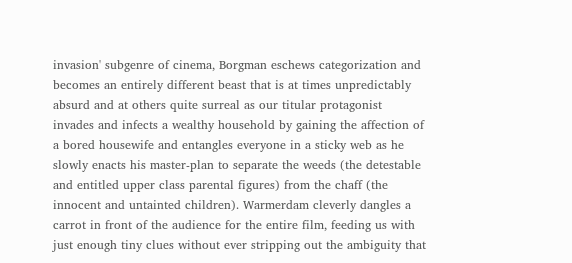invasion' subgenre of cinema, Borgman eschews categorization and becomes an entirely different beast that is at times unpredictably absurd and at others quite surreal as our titular protagonist invades and infects a wealthy household by gaining the affection of a bored housewife and entangles everyone in a sticky web as he slowly enacts his master-plan to separate the weeds (the detestable and entitled upper class parental figures) from the chaff (the innocent and untainted children). Warmerdam cleverly dangles a carrot in front of the audience for the entire film, feeding us with just enough tiny clues without ever stripping out the ambiguity that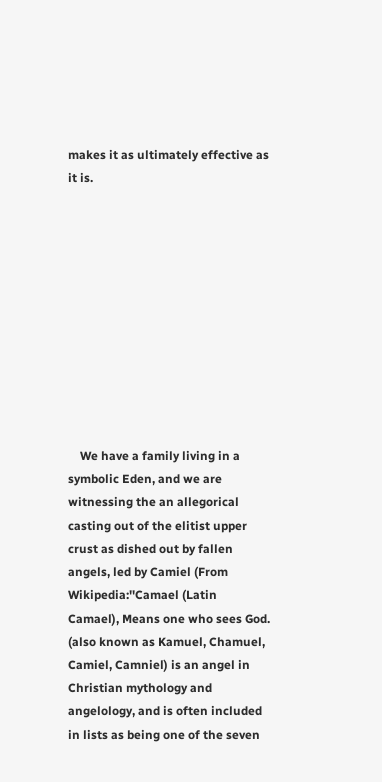makes it as ultimately effective as it is.











    We have a family living in a symbolic Eden, and we are witnessing the an allegorical casting out of the elitist upper crust as dished out by fallen angels, led by Camiel (From Wikipedia:''Camael (Latin Camael), Means one who sees God. (also known as Kamuel, Chamuel, Camiel, Camniel) is an angel in Christian mythology and angelology, and is often included in lists as being one of the seven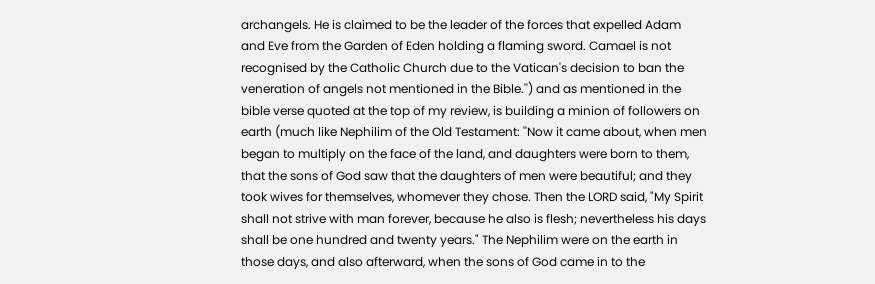archangels. He is claimed to be the leader of the forces that expelled Adam and Eve from the Garden of Eden holding a flaming sword. Camael is not recognised by the Catholic Church due to the Vatican's decision to ban the veneration of angels not mentioned in the Bible.'') and as mentioned in the bible verse quoted at the top of my review, is building a minion of followers on earth (much like Nephilim of the Old Testament: ''Now it came about, when men began to multiply on the face of the land, and daughters were born to them, that the sons of God saw that the daughters of men were beautiful; and they took wives for themselves, whomever they chose. Then the LORD said, "My Spirit shall not strive with man forever, because he also is flesh; nevertheless his days shall be one hundred and twenty years." The Nephilim were on the earth in those days, and also afterward, when the sons of God came in to the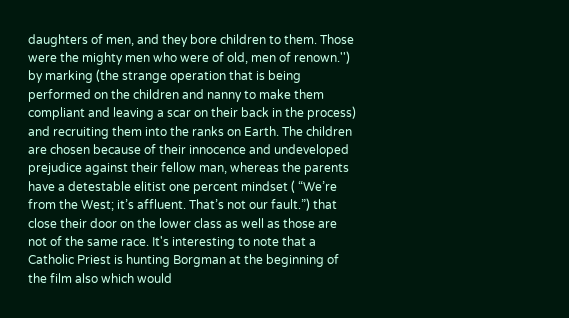daughters of men, and they bore children to them. Those were the mighty men who were of old, men of renown.'') by marking (the strange operation that is being performed on the children and nanny to make them compliant and leaving a scar on their back in the process) and recruiting them into the ranks on Earth. The children are chosen because of their innocence and undeveloped prejudice against their fellow man, whereas the parents have a detestable elitist one percent mindset ( “We’re from the West; it’s affluent. That’s not our fault.”) that close their door on the lower class as well as those are not of the same race. It's interesting to note that a Catholic Priest is hunting Borgman at the beginning of the film also which would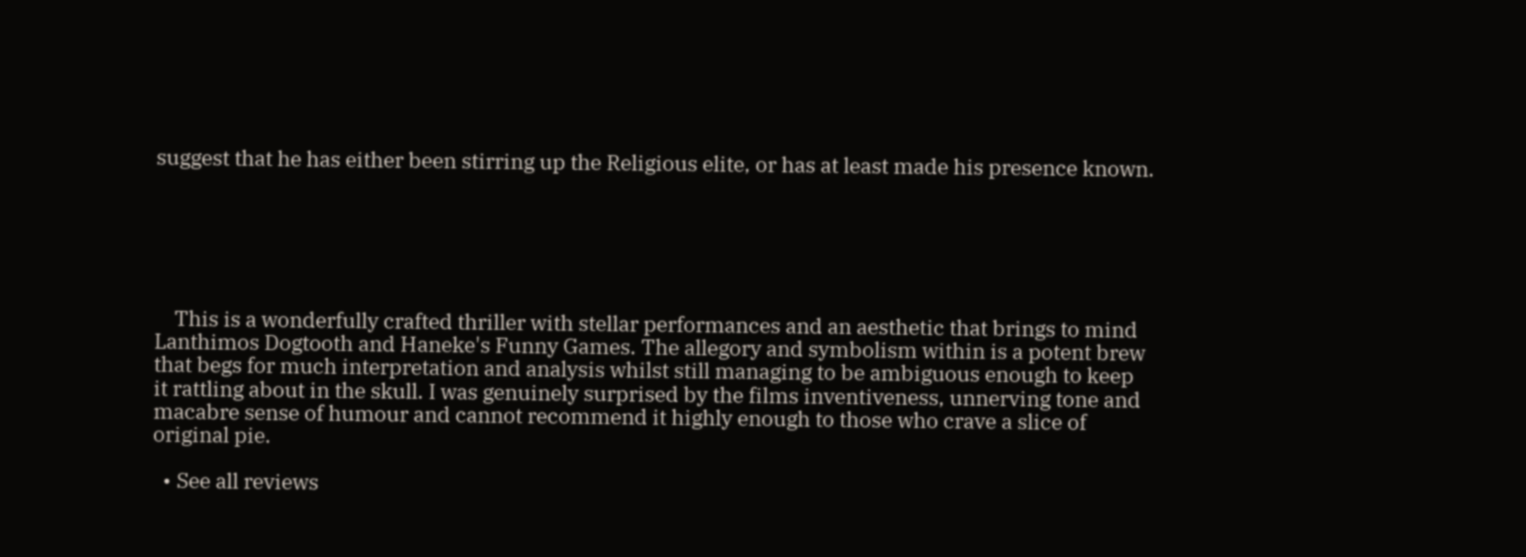suggest that he has either been stirring up the Religious elite, or has at least made his presence known.






    This is a wonderfully crafted thriller with stellar performances and an aesthetic that brings to mind Lanthimos Dogtooth and Haneke's Funny Games. The allegory and symbolism within is a potent brew that begs for much interpretation and analysis whilst still managing to be ambiguous enough to keep it rattling about in the skull. I was genuinely surprised by the films inventiveness, unnerving tone and macabre sense of humour and cannot recommend it highly enough to those who crave a slice of original pie.

  • See all reviews